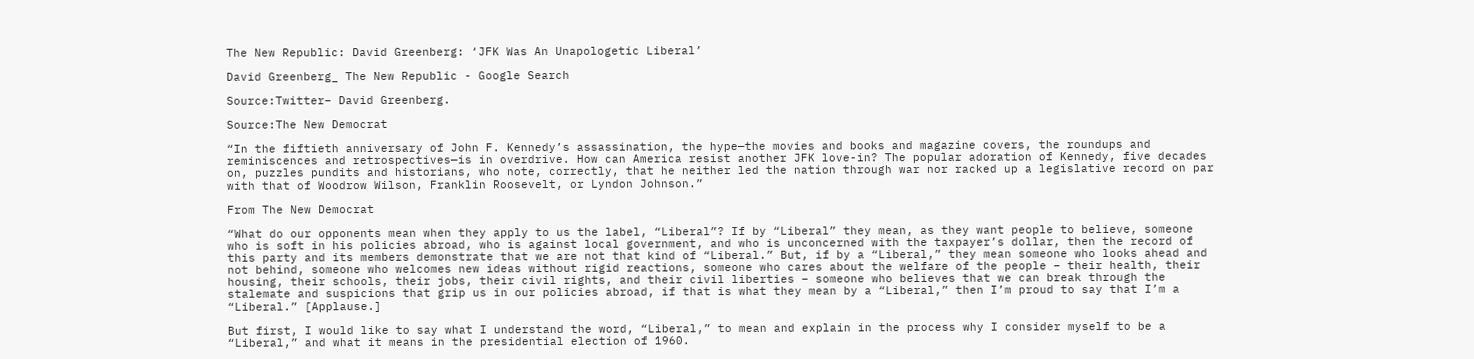The New Republic: David Greenberg: ‘JFK Was An Unapologetic Liberal’

David Greenberg_ The New Republic - Google Search

Source:Twitter– David Greenberg.

Source:The New Democrat

“In the fiftieth anniversary of John F. Kennedy’s assassination, the hype—the movies and books and magazine covers, the roundups and reminiscences and retrospectives—is in overdrive. How can America resist another JFK love-in? The popular adoration of Kennedy, five decades on, puzzles pundits and historians, who note, correctly, that he neither led the nation through war nor racked up a legislative record on par with that of Woodrow Wilson, Franklin Roosevelt, or Lyndon Johnson.”

From The New Democrat

“What do our opponents mean when they apply to us the label, “Liberal”? If by “Liberal” they mean, as they want people to believe, someone who is soft in his policies abroad, who is against local government, and who is unconcerned with the taxpayer’s dollar, then the record of this party and its members demonstrate that we are not that kind of “Liberal.” But, if by a “Liberal,” they mean someone who looks ahead and not behind, someone who welcomes new ideas without rigid reactions, someone who cares about the welfare of the people – their health, their housing, their schools, their jobs, their civil rights, and their civil liberties – someone who believes that we can break through the stalemate and suspicions that grip us in our policies abroad, if that is what they mean by a “Liberal,” then I’m proud to say that I’m a “Liberal.” [Applause.]

But first, I would like to say what I understand the word, “Liberal,” to mean and explain in the process why I consider myself to be a “Liberal,” and what it means in the presidential election of 1960.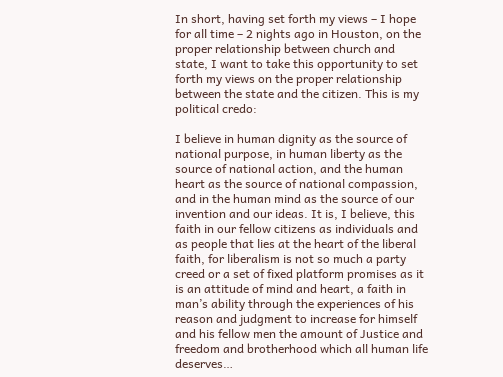In short, having set forth my views – I hope for all time – 2 nights ago in Houston, on the proper relationship between church and state, I want to take this opportunity to set forth my views on the proper relationship between the state and the citizen. This is my political credo:

I believe in human dignity as the source of national purpose, in human liberty as the source of national action, and the human heart as the source of national compassion, and in the human mind as the source of our invention and our ideas. It is, I believe, this faith in our fellow citizens as individuals and as people that lies at the heart of the liberal faith, for liberalism is not so much a party creed or a set of fixed platform promises as it is an attitude of mind and heart, a faith in man’s ability through the experiences of his reason and judgment to increase for himself and his fellow men the amount of Justice and freedom and brotherhood which all human life deserves…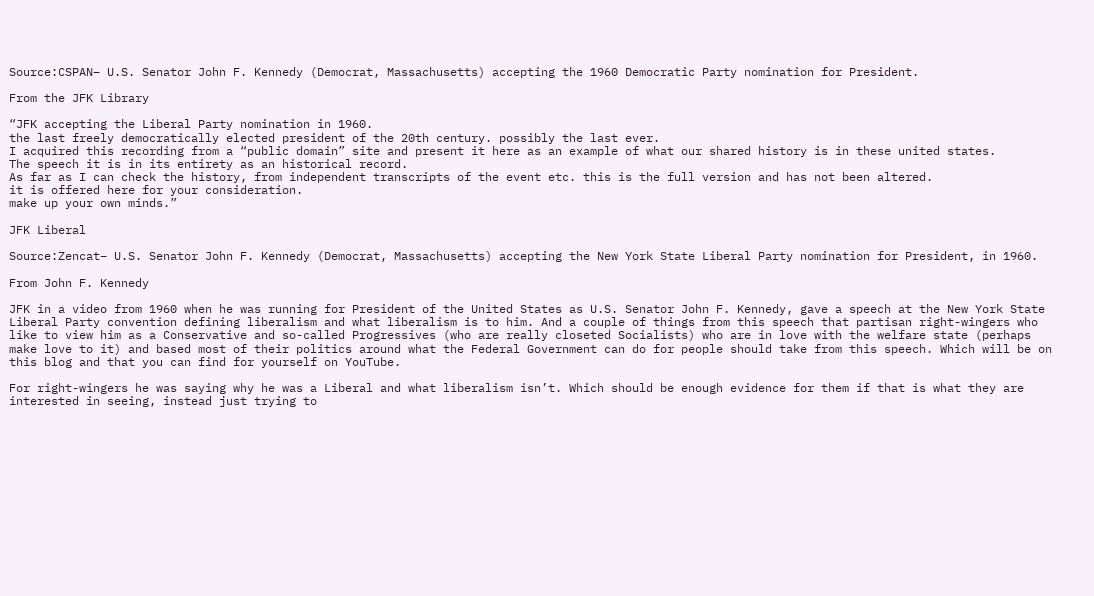Source:CSPAN– U.S. Senator John F. Kennedy (Democrat, Massachusetts) accepting the 1960 Democratic Party nomination for President.

From the JFK Library

“JFK accepting the Liberal Party nomination in 1960.
the last freely democratically elected president of the 20th century. possibly the last ever.
I acquired this recording from a “public domain” site and present it here as an example of what our shared history is in these united states.
The speech it is in its entirety as an historical record.
As far as I can check the history, from independent transcripts of the event etc. this is the full version and has not been altered.
it is offered here for your consideration.
make up your own minds.”

JFK Liberal

Source:Zencat– U.S. Senator John F. Kennedy (Democrat, Massachusetts) accepting the New York State Liberal Party nomination for President, in 1960.

From John F. Kennedy

JFK in a video from 1960 when he was running for President of the United States as U.S. Senator John F. Kennedy, gave a speech at the New York State Liberal Party convention defining liberalism and what liberalism is to him. And a couple of things from this speech that partisan right-wingers who like to view him as a Conservative and so-called Progressives (who are really closeted Socialists) who are in love with the welfare state (perhaps make love to it) and based most of their politics around what the Federal Government can do for people should take from this speech. Which will be on this blog and that you can find for yourself on YouTube.

For right-wingers he was saying why he was a Liberal and what liberalism isn’t. Which should be enough evidence for them if that is what they are interested in seeing, instead just trying to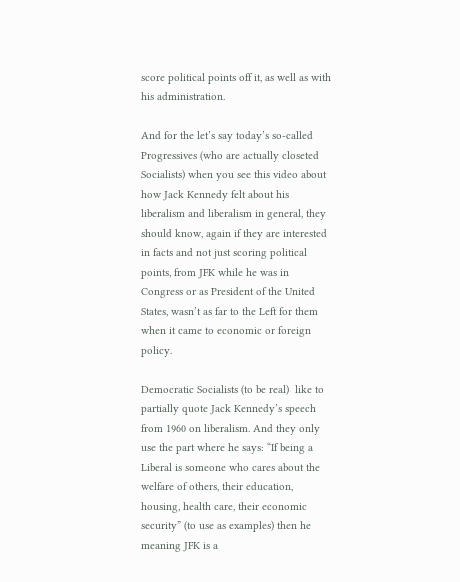score political points off it, as well as with his administration.

And for the let’s say today’s so-called Progressives (who are actually closeted Socialists) when you see this video about how Jack Kennedy felt about his liberalism and liberalism in general, they should know, again if they are interested in facts and not just scoring political points, from JFK while he was in Congress or as President of the United States, wasn’t as far to the Left for them when it came to economic or foreign policy.

Democratic Socialists (to be real)  like to partially quote Jack Kennedy’s speech from 1960 on liberalism. And they only use the part where he says: “If being a Liberal is someone who cares about the welfare of others, their education, housing, health care, their economic security” (to use as examples) then he meaning JFK is a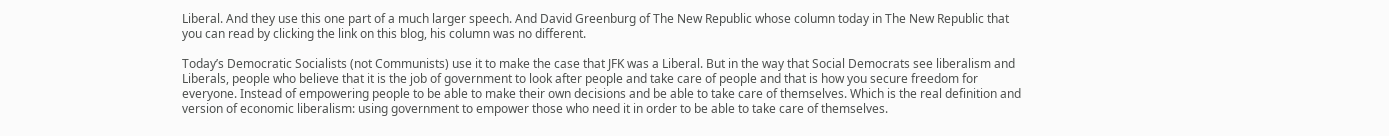Liberal. And they use this one part of a much larger speech. And David Greenburg of The New Republic whose column today in The New Republic that you can read by clicking the link on this blog, his column was no different.

Today’s Democratic Socialists (not Communists) use it to make the case that JFK was a Liberal. But in the way that Social Democrats see liberalism and Liberals, people who believe that it is the job of government to look after people and take care of people and that is how you secure freedom for everyone. Instead of empowering people to be able to make their own decisions and be able to take care of themselves. Which is the real definition and version of economic liberalism: using government to empower those who need it in order to be able to take care of themselves.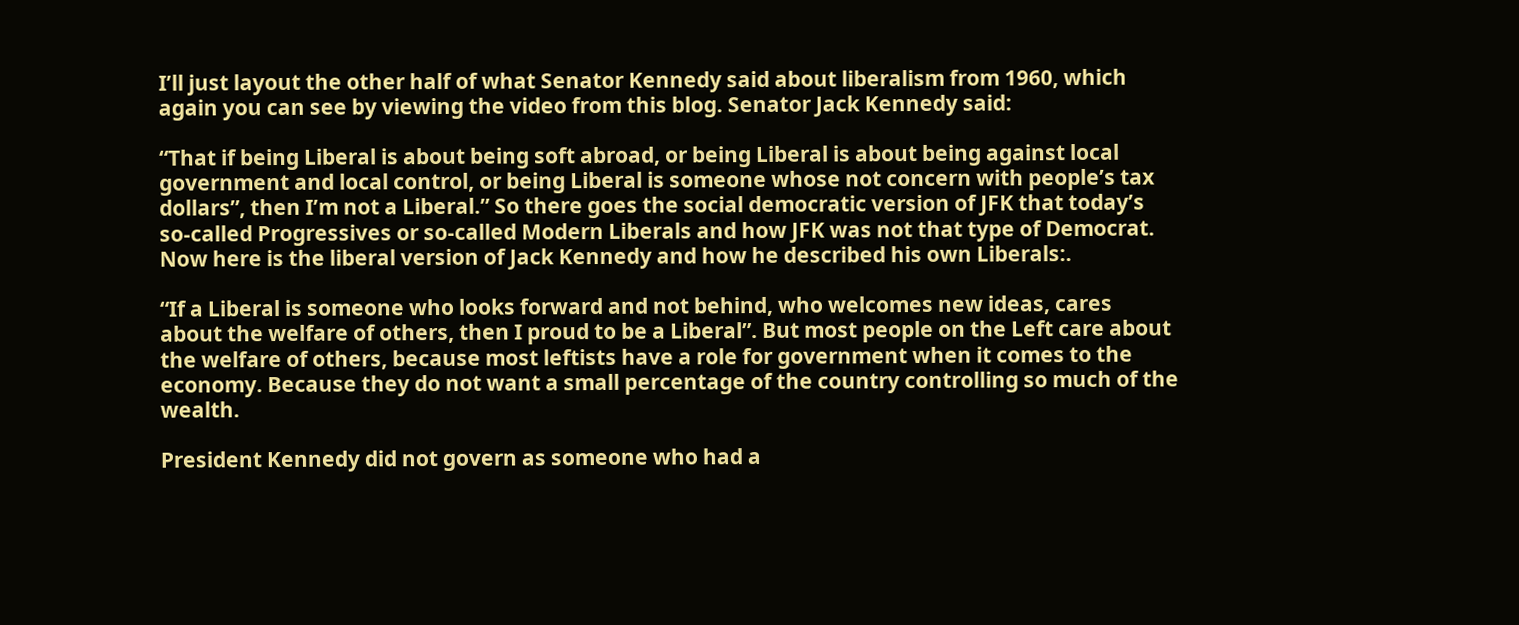I’ll just layout the other half of what Senator Kennedy said about liberalism from 1960, which again you can see by viewing the video from this blog. Senator Jack Kennedy said:

“That if being Liberal is about being soft abroad, or being Liberal is about being against local government and local control, or being Liberal is someone whose not concern with people’s tax dollars”, then I’m not a Liberal.” So there goes the social democratic version of JFK that today’s so-called Progressives or so-called Modern Liberals and how JFK was not that type of Democrat. Now here is the liberal version of Jack Kennedy and how he described his own Liberals:.

“If a Liberal is someone who looks forward and not behind, who welcomes new ideas, cares about the welfare of others, then I proud to be a Liberal”. But most people on the Left care about the welfare of others, because most leftists have a role for government when it comes to the economy. Because they do not want a small percentage of the country controlling so much of the wealth.

President Kennedy did not govern as someone who had a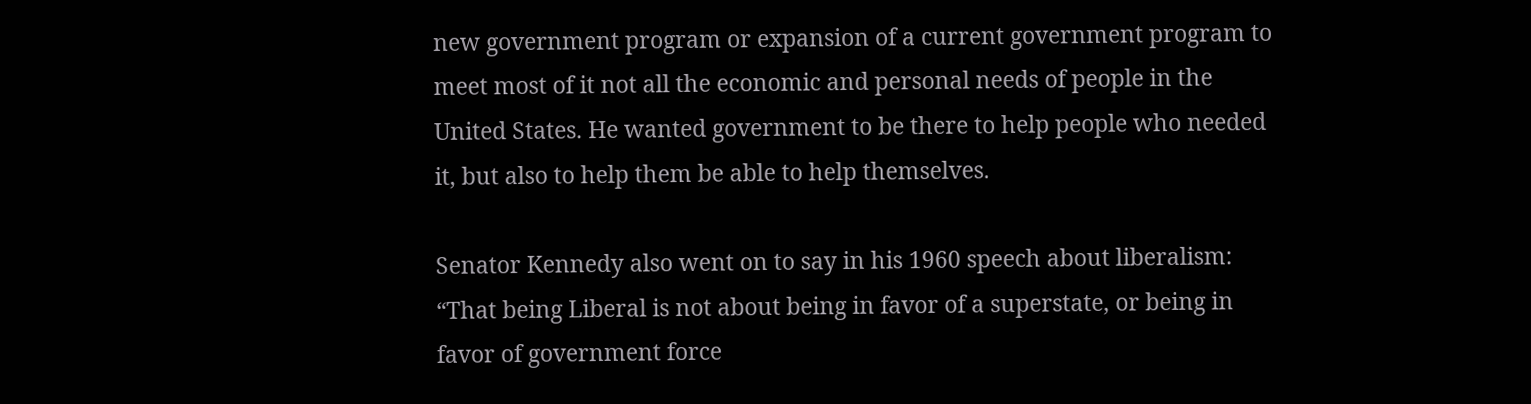new government program or expansion of a current government program to meet most of it not all the economic and personal needs of people in the United States. He wanted government to be there to help people who needed it, but also to help them be able to help themselves.

Senator Kennedy also went on to say in his 1960 speech about liberalism: “That being Liberal is not about being in favor of a superstate, or being in favor of government force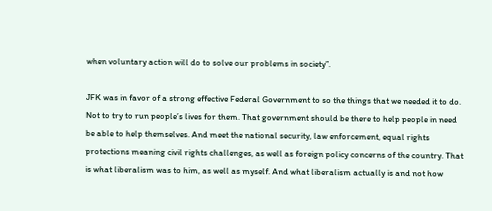when voluntary action will do to solve our problems in society”.

JFK was in favor of a strong effective Federal Government to so the things that we needed it to do. Not to try to run people’s lives for them. That government should be there to help people in need be able to help themselves. And meet the national security, law enforcement, equal rights protections meaning civil rights challenges, as well as foreign policy concerns of the country. That is what liberalism was to him, as well as myself. And what liberalism actually is and not how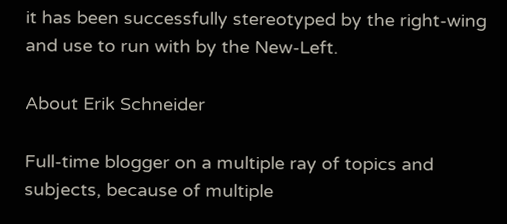it has been successfully stereotyped by the right-wing and use to run with by the New-Left.

About Erik Schneider

Full-time blogger on a multiple ray of topics and subjects, because of multiple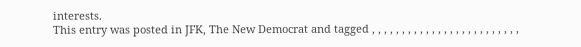interests.
This entry was posted in JFK, The New Democrat and tagged , , , , , , , , , , , , , , , , , , , , , , , , ,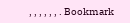, , , , , , . Bookmark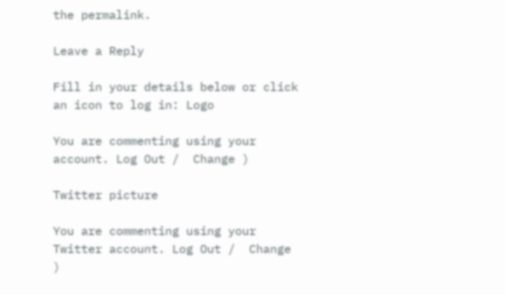the permalink.

Leave a Reply

Fill in your details below or click an icon to log in: Logo

You are commenting using your account. Log Out /  Change )

Twitter picture

You are commenting using your Twitter account. Log Out /  Change )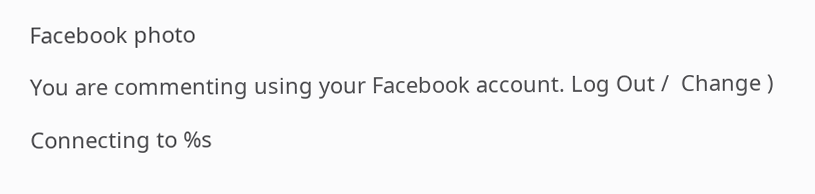Facebook photo

You are commenting using your Facebook account. Log Out /  Change )

Connecting to %s